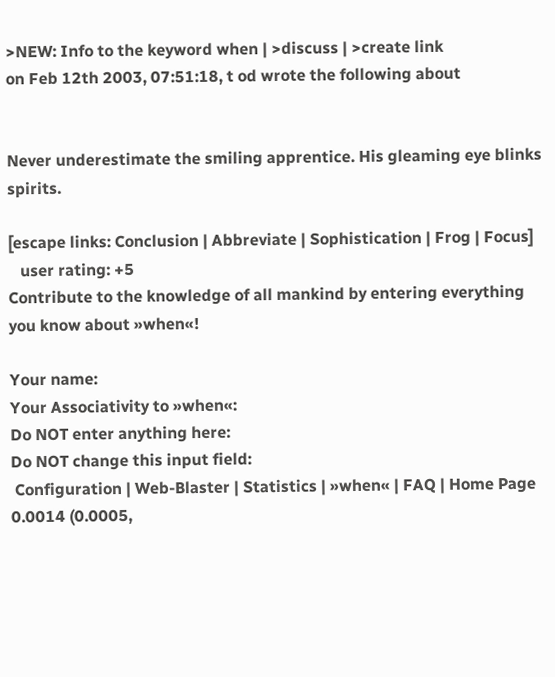>NEW: Info to the keyword when | >discuss | >create link
on Feb 12th 2003, 07:51:18, t od wrote the following about


Never underestimate the smiling apprentice. His gleaming eye blinks spirits.

[escape links: Conclusion | Abbreviate | Sophistication | Frog | Focus]
   user rating: +5
Contribute to the knowledge of all mankind by entering everything you know about »when«!

Your name:
Your Associativity to »when«:
Do NOT enter anything here:
Do NOT change this input field:
 Configuration | Web-Blaster | Statistics | »when« | FAQ | Home Page
0.0014 (0.0005,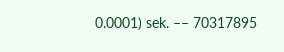0.0001) sek. –– 70317895